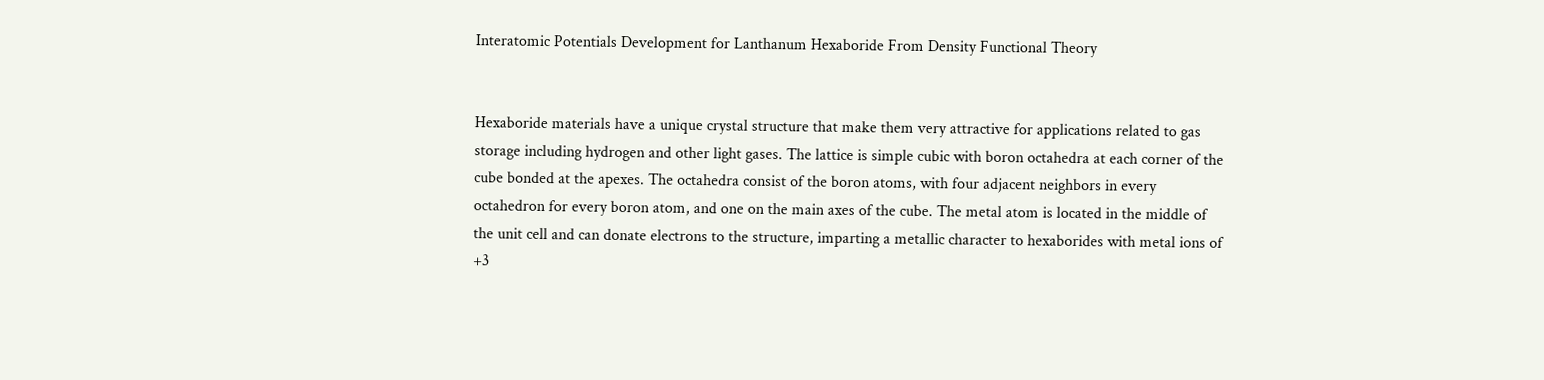Interatomic Potentials Development for Lanthanum Hexaboride From Density Functional Theory


Hexaboride materials have a unique crystal structure that make them very attractive for applications related to gas storage including hydrogen and other light gases. The lattice is simple cubic with boron octahedra at each corner of the cube bonded at the apexes. The octahedra consist of the boron atoms, with four adjacent neighbors in every octahedron for every boron atom, and one on the main axes of the cube. The metal atom is located in the middle of the unit cell and can donate electrons to the structure, imparting a metallic character to hexaborides with metal ions of +3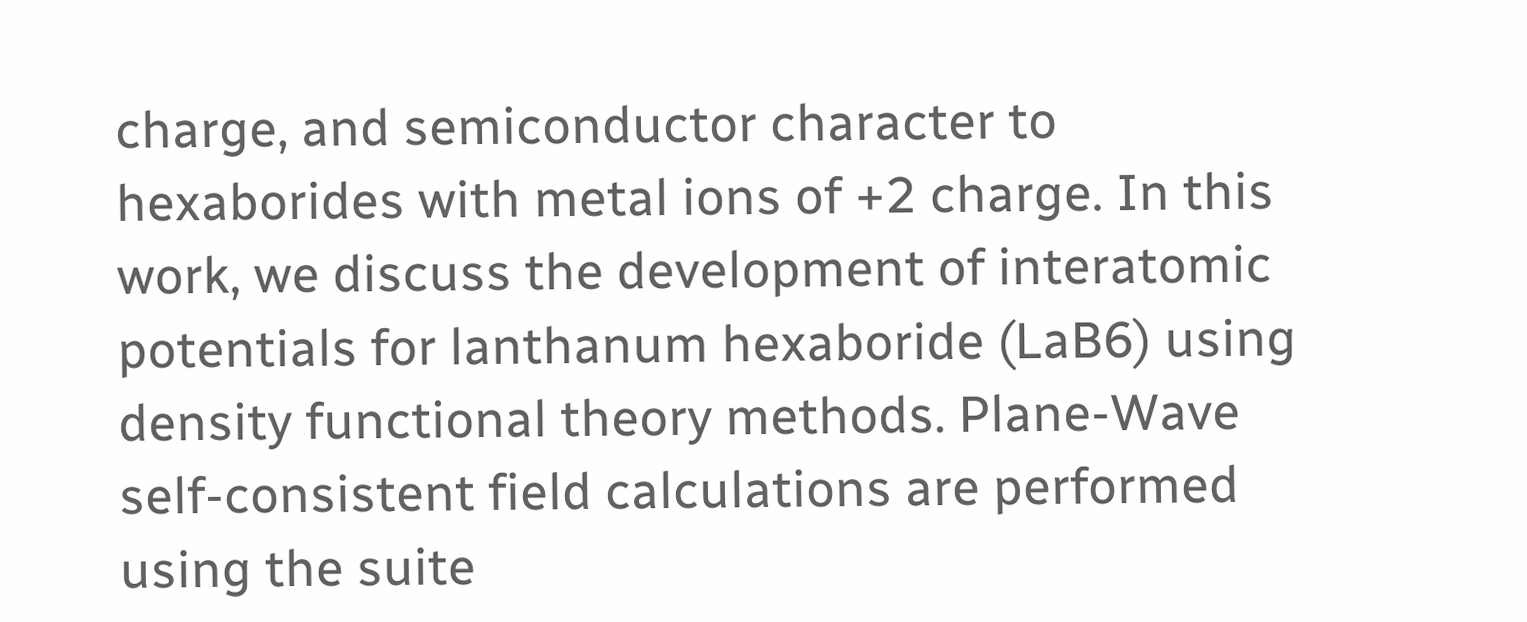charge, and semiconductor character to hexaborides with metal ions of +2 charge. In this work, we discuss the development of interatomic potentials for lanthanum hexaboride (LaB6) using density functional theory methods. Plane-Wave self-consistent field calculations are performed using the suite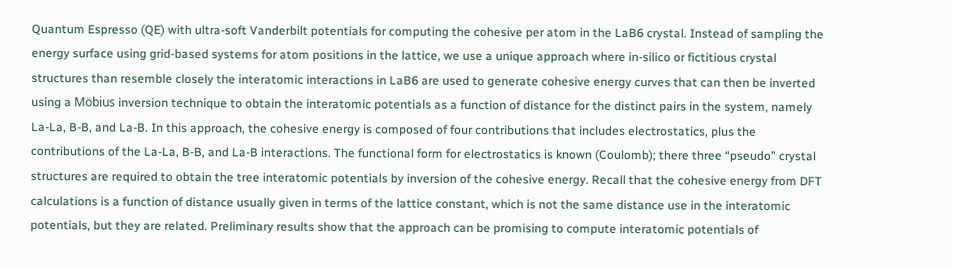Quantum Espresso (QE) with ultra-soft Vanderbilt potentials for computing the cohesive per atom in the LaB6 crystal. Instead of sampling the energy surface using grid-based systems for atom positions in the lattice, we use a unique approach where in-silico or fictitious crystal structures than resemble closely the interatomic interactions in LaB6 are used to generate cohesive energy curves that can then be inverted using a Möbius inversion technique to obtain the interatomic potentials as a function of distance for the distinct pairs in the system, namely La-La, B-B, and La-B. In this approach, the cohesive energy is composed of four contributions that includes electrostatics, plus the contributions of the La-La, B-B, and La-B interactions. The functional form for electrostatics is known (Coulomb); there three “pseudo” crystal structures are required to obtain the tree interatomic potentials by inversion of the cohesive energy. Recall that the cohesive energy from DFT calculations is a function of distance usually given in terms of the lattice constant, which is not the same distance use in the interatomic potentials, but they are related. Preliminary results show that the approach can be promising to compute interatomic potentials of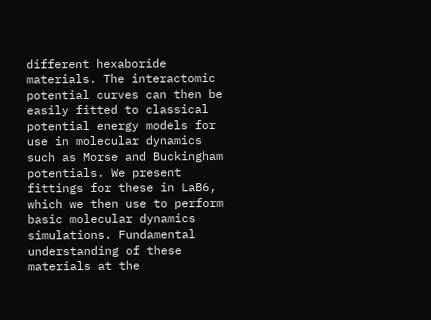different hexaboride materials. The interactomic potential curves can then be easily fitted to classical potential energy models for use in molecular dynamics such as Morse and Buckingham potentials. We present fittings for these in LaB6, which we then use to perform basic molecular dynamics simulations. Fundamental understanding of these materials at the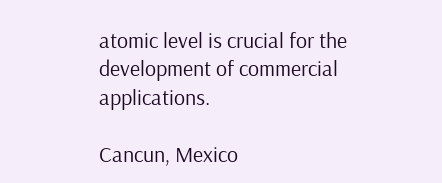atomic level is crucial for the development of commercial applications.

Cancun, Mexico